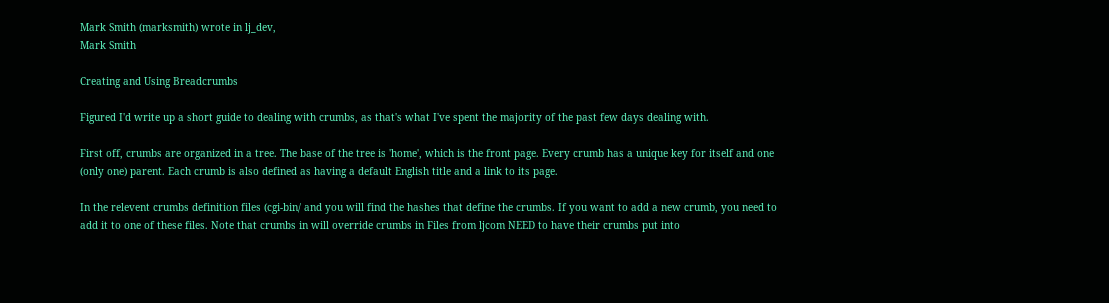Mark Smith (marksmith) wrote in lj_dev,
Mark Smith

Creating and Using Breadcrumbs

Figured I'd write up a short guide to dealing with crumbs, as that's what I've spent the majority of the past few days dealing with.

First off, crumbs are organized in a tree. The base of the tree is 'home', which is the front page. Every crumb has a unique key for itself and one (only one) parent. Each crumb is also defined as having a default English title and a link to its page.

In the relevent crumbs definition files (cgi-bin/ and you will find the hashes that define the crumbs. If you want to add a new crumb, you need to add it to one of these files. Note that crumbs in will override crumbs in Files from ljcom NEED to have their crumbs put into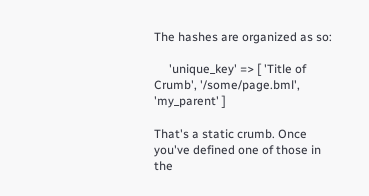The hashes are organized as so:

     'unique_key' => [ 'Title of Crumb', '/some/page.bml', 'my_parent' ]

That's a static crumb. Once you've defined one of those in the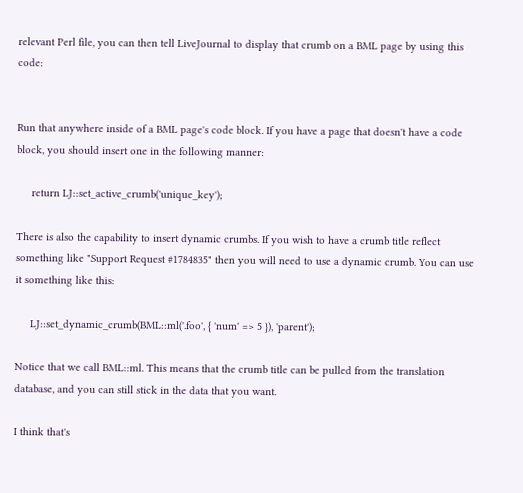relevant Perl file, you can then tell LiveJournal to display that crumb on a BML page by using this code:


Run that anywhere inside of a BML page's code block. If you have a page that doesn't have a code block, you should insert one in the following manner:

     return LJ::set_active_crumb('unique_key');

There is also the capability to insert dynamic crumbs. If you wish to have a crumb title reflect something like "Support Request #1784835" then you will need to use a dynamic crumb. You can use it something like this:

     LJ::set_dynamic_crumb(BML::ml('.foo', { 'num' => 5 }), 'parent');

Notice that we call BML::ml. This means that the crumb title can be pulled from the translation database, and you can still stick in the data that you want.

I think that's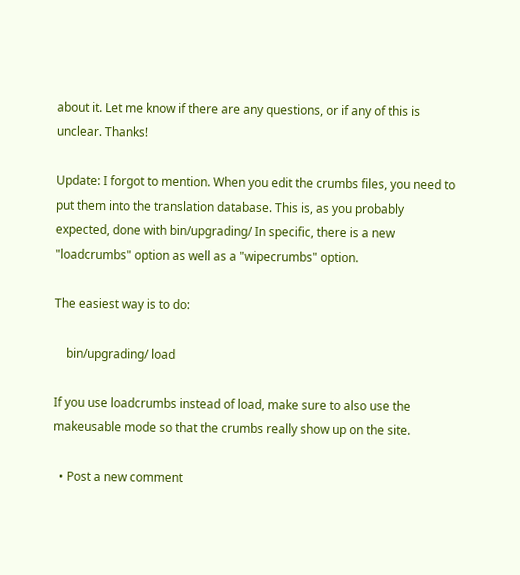about it. Let me know if there are any questions, or if any of this is unclear. Thanks!

Update: I forgot to mention. When you edit the crumbs files, you need to put them into the translation database. This is, as you probably expected, done with bin/upgrading/ In specific, there is a new "loadcrumbs" option as well as a "wipecrumbs" option.

The easiest way is to do:

    bin/upgrading/ load

If you use loadcrumbs instead of load, make sure to also use the makeusable mode so that the crumbs really show up on the site.

  • Post a new comment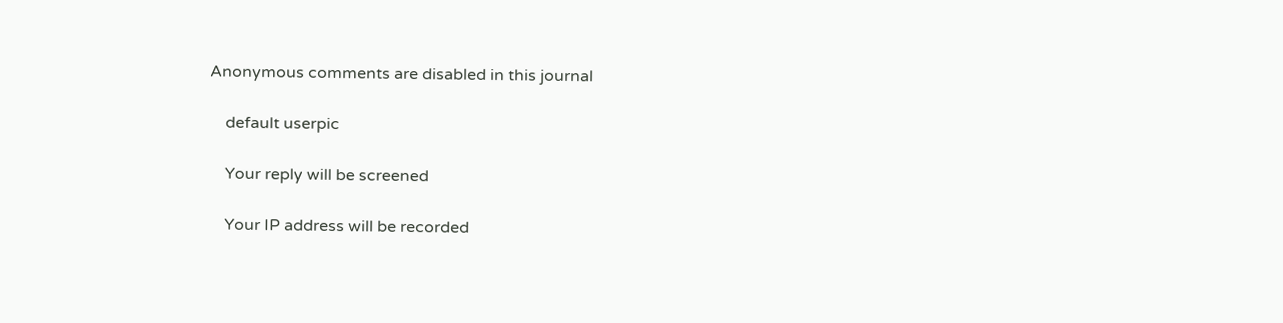Anonymous comments are disabled in this journal

    default userpic

    Your reply will be screened

    Your IP address will be recorded